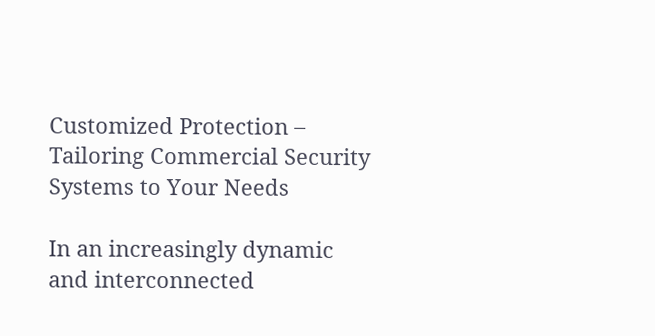Customized Protection – Tailoring Commercial Security Systems to Your Needs

In an increasingly dynamic and interconnected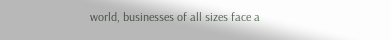world, businesses of all sizes face a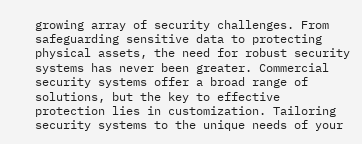growing array of security challenges. From safeguarding sensitive data to protecting physical assets, the need for robust security systems has never been greater. Commercial security systems offer a broad range of solutions, but the key to effective protection lies in customization. Tailoring security systems to the unique needs of your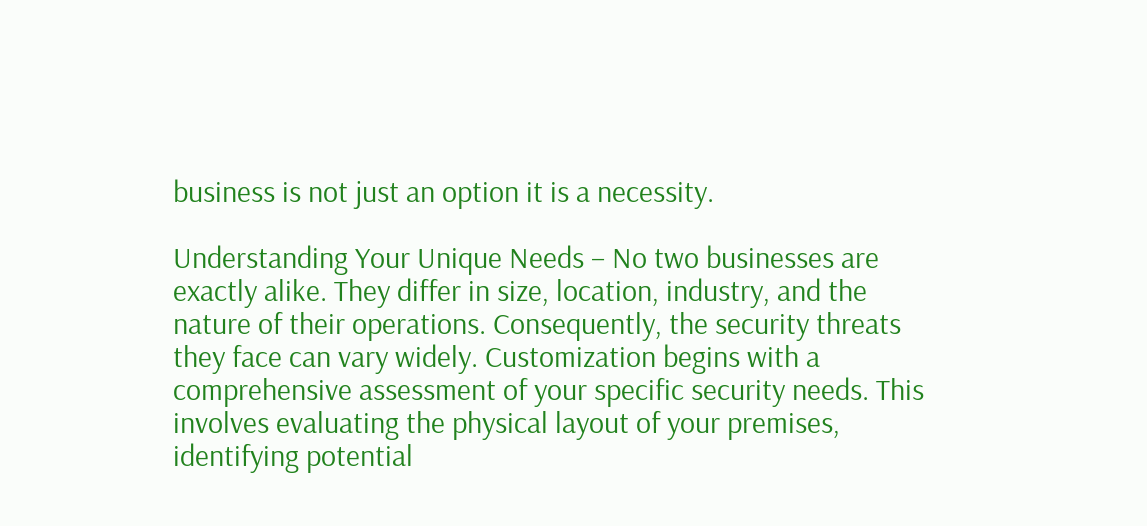business is not just an option it is a necessity.

Understanding Your Unique Needs – No two businesses are exactly alike. They differ in size, location, industry, and the nature of their operations. Consequently, the security threats they face can vary widely. Customization begins with a comprehensive assessment of your specific security needs. This involves evaluating the physical layout of your premises, identifying potential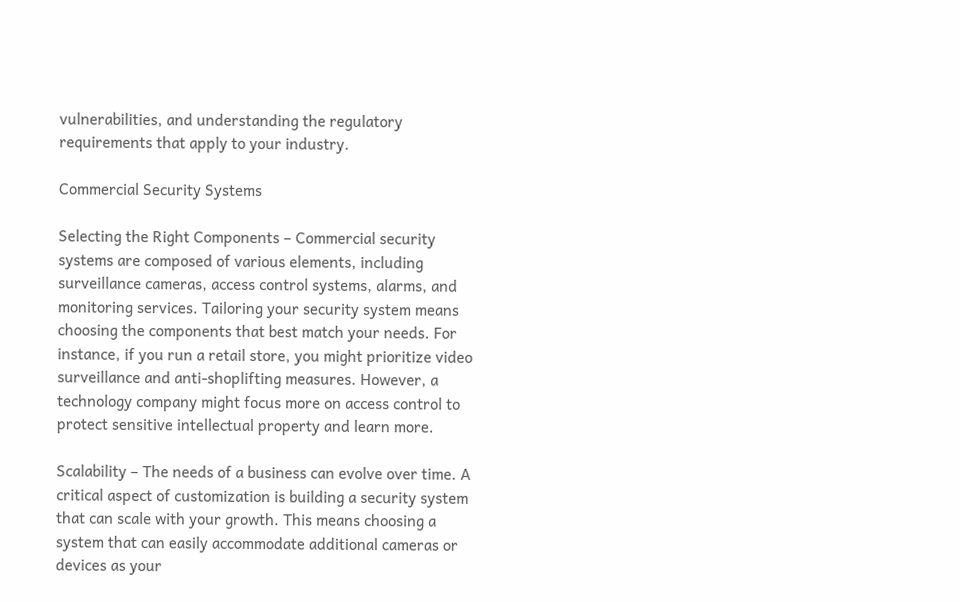vulnerabilities, and understanding the regulatory requirements that apply to your industry.

Commercial Security Systems

Selecting the Right Components – Commercial security systems are composed of various elements, including surveillance cameras, access control systems, alarms, and monitoring services. Tailoring your security system means choosing the components that best match your needs. For instance, if you run a retail store, you might prioritize video surveillance and anti-shoplifting measures. However, a technology company might focus more on access control to protect sensitive intellectual property and learn more.

Scalability – The needs of a business can evolve over time. A critical aspect of customization is building a security system that can scale with your growth. This means choosing a system that can easily accommodate additional cameras or devices as your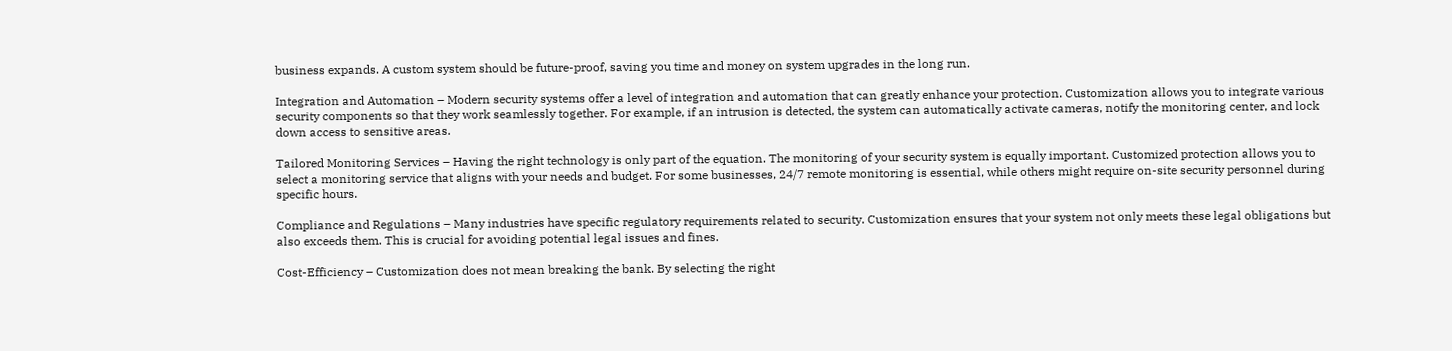business expands. A custom system should be future-proof, saving you time and money on system upgrades in the long run.

Integration and Automation – Modern security systems offer a level of integration and automation that can greatly enhance your protection. Customization allows you to integrate various security components so that they work seamlessly together. For example, if an intrusion is detected, the system can automatically activate cameras, notify the monitoring center, and lock down access to sensitive areas.

Tailored Monitoring Services – Having the right technology is only part of the equation. The monitoring of your security system is equally important. Customized protection allows you to select a monitoring service that aligns with your needs and budget. For some businesses, 24/7 remote monitoring is essential, while others might require on-site security personnel during specific hours.

Compliance and Regulations – Many industries have specific regulatory requirements related to security. Customization ensures that your system not only meets these legal obligations but also exceeds them. This is crucial for avoiding potential legal issues and fines.

Cost-Efficiency – Customization does not mean breaking the bank. By selecting the right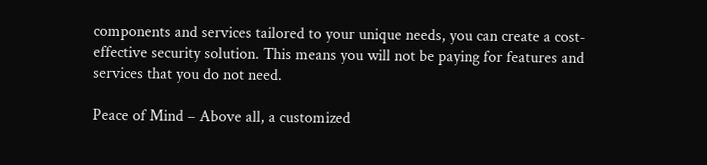components and services tailored to your unique needs, you can create a cost-effective security solution. This means you will not be paying for features and services that you do not need.

Peace of Mind – Above all, a customized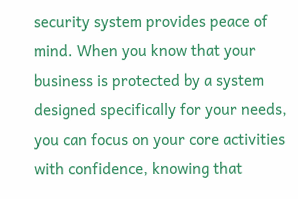security system provides peace of mind. When you know that your business is protected by a system designed specifically for your needs, you can focus on your core activities with confidence, knowing that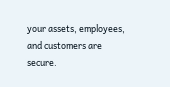your assets, employees, and customers are secure.